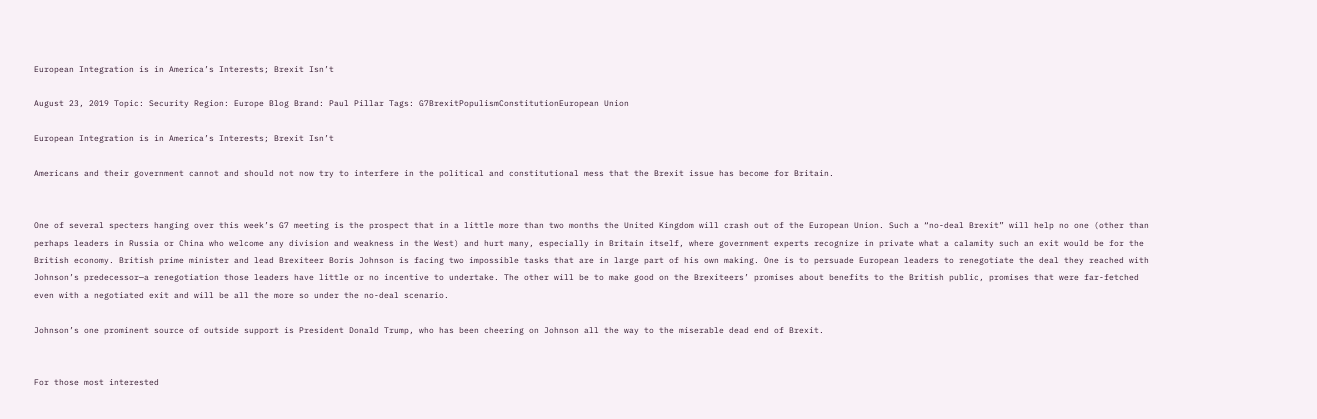European Integration is in America’s Interests; Brexit Isn’t

August 23, 2019 Topic: Security Region: Europe Blog Brand: Paul Pillar Tags: G7BrexitPopulismConstitutionEuropean Union

European Integration is in America’s Interests; Brexit Isn’t

Americans and their government cannot and should not now try to interfere in the political and constitutional mess that the Brexit issue has become for Britain.


One of several specters hanging over this week’s G7 meeting is the prospect that in a little more than two months the United Kingdom will crash out of the European Union. Such a “no-deal Brexit” will help no one (other than perhaps leaders in Russia or China who welcome any division and weakness in the West) and hurt many, especially in Britain itself, where government experts recognize in private what a calamity such an exit would be for the British economy. British prime minister and lead Brexiteer Boris Johnson is facing two impossible tasks that are in large part of his own making. One is to persuade European leaders to renegotiate the deal they reached with Johnson’s predecessor—a renegotiation those leaders have little or no incentive to undertake. The other will be to make good on the Brexiteers’ promises about benefits to the British public, promises that were far-fetched even with a negotiated exit and will be all the more so under the no-deal scenario.

Johnson’s one prominent source of outside support is President Donald Trump, who has been cheering on Johnson all the way to the miserable dead end of Brexit.


For those most interested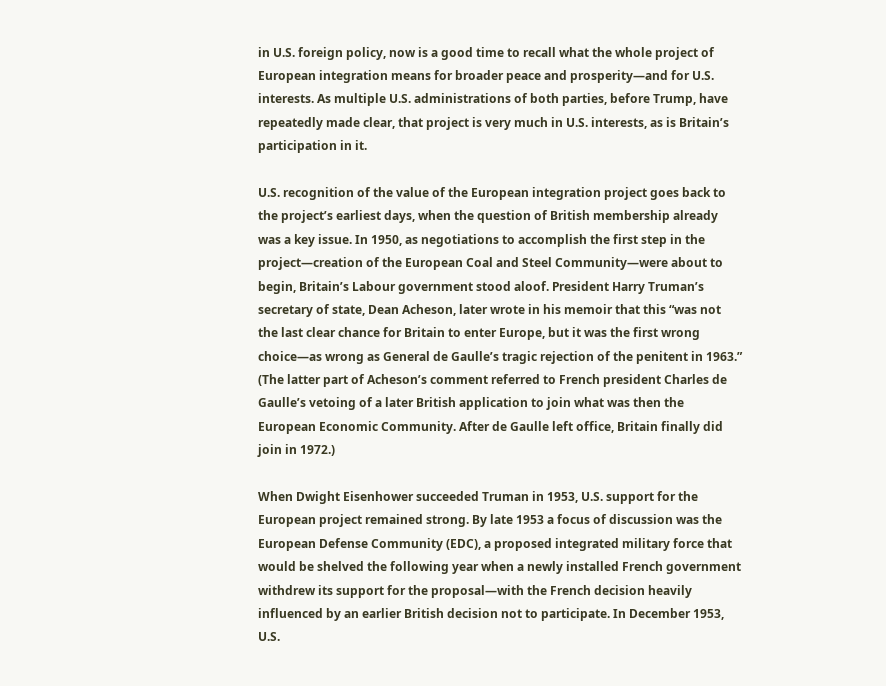in U.S. foreign policy, now is a good time to recall what the whole project of European integration means for broader peace and prosperity—and for U.S. interests. As multiple U.S. administrations of both parties, before Trump, have repeatedly made clear, that project is very much in U.S. interests, as is Britain’s participation in it.

U.S. recognition of the value of the European integration project goes back to the project’s earliest days, when the question of British membership already was a key issue. In 1950, as negotiations to accomplish the first step in the project—creation of the European Coal and Steel Community—were about to begin, Britain’s Labour government stood aloof. President Harry Truman’s secretary of state, Dean Acheson, later wrote in his memoir that this “was not the last clear chance for Britain to enter Europe, but it was the first wrong choice—as wrong as General de Gaulle’s tragic rejection of the penitent in 1963.” (The latter part of Acheson’s comment referred to French president Charles de Gaulle’s vetoing of a later British application to join what was then the European Economic Community. After de Gaulle left office, Britain finally did join in 1972.)

When Dwight Eisenhower succeeded Truman in 1953, U.S. support for the European project remained strong. By late 1953 a focus of discussion was the European Defense Community (EDC), a proposed integrated military force that would be shelved the following year when a newly installed French government withdrew its support for the proposal—with the French decision heavily influenced by an earlier British decision not to participate. In December 1953, U.S.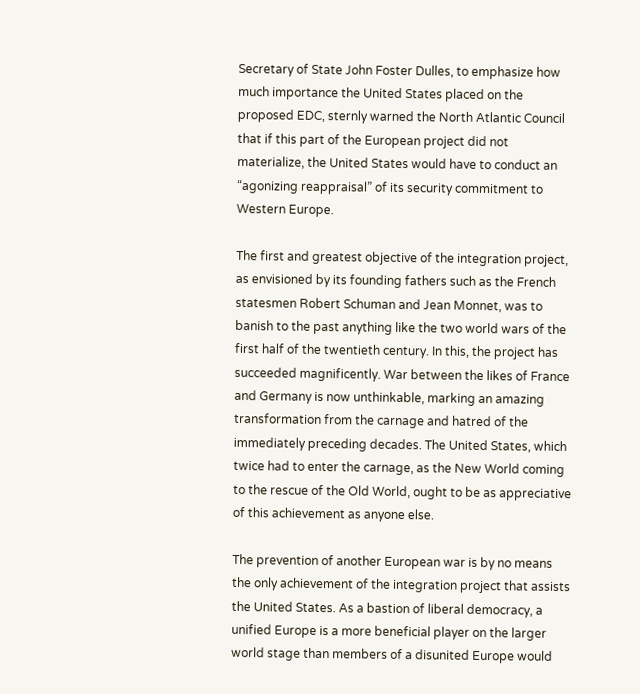Secretary of State John Foster Dulles, to emphasize how much importance the United States placed on the proposed EDC, sternly warned the North Atlantic Council that if this part of the European project did not materialize, the United States would have to conduct an “agonizing reappraisal” of its security commitment to Western Europe.

The first and greatest objective of the integration project, as envisioned by its founding fathers such as the French statesmen Robert Schuman and Jean Monnet, was to banish to the past anything like the two world wars of the first half of the twentieth century. In this, the project has succeeded magnificently. War between the likes of France and Germany is now unthinkable, marking an amazing transformation from the carnage and hatred of the immediately preceding decades. The United States, which twice had to enter the carnage, as the New World coming to the rescue of the Old World, ought to be as appreciative of this achievement as anyone else.

The prevention of another European war is by no means the only achievement of the integration project that assists the United States. As a bastion of liberal democracy, a unified Europe is a more beneficial player on the larger world stage than members of a disunited Europe would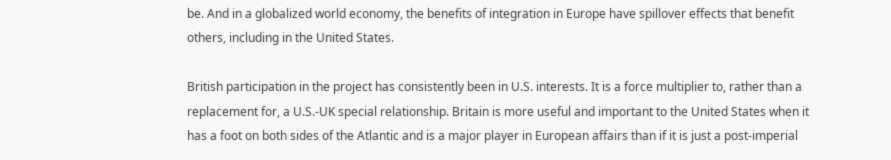be. And in a globalized world economy, the benefits of integration in Europe have spillover effects that benefit others, including in the United States.

British participation in the project has consistently been in U.S. interests. It is a force multiplier to, rather than a replacement for, a U.S.-UK special relationship. Britain is more useful and important to the United States when it has a foot on both sides of the Atlantic and is a major player in European affairs than if it is just a post-imperial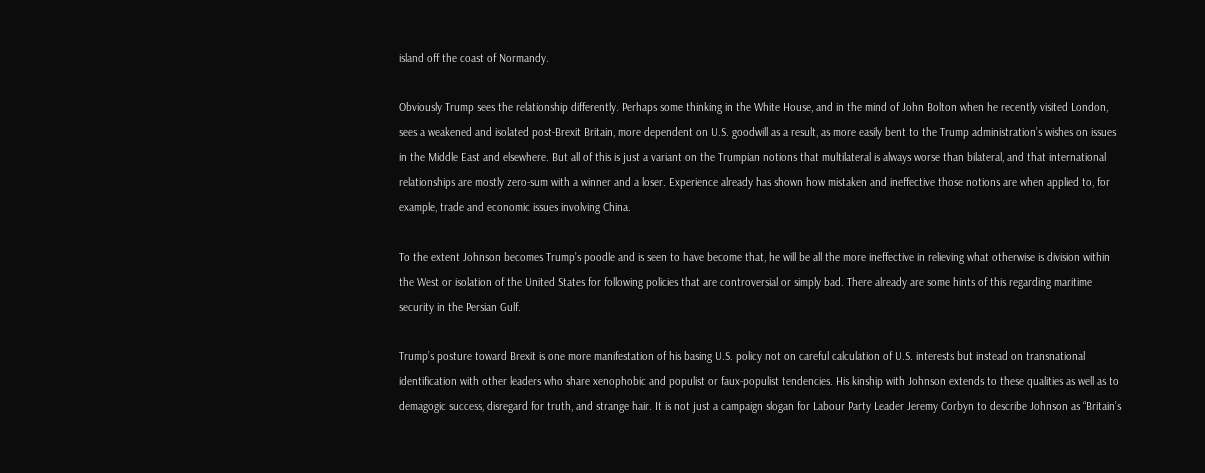island off the coast of Normandy.

Obviously Trump sees the relationship differently. Perhaps some thinking in the White House, and in the mind of John Bolton when he recently visited London, sees a weakened and isolated post-Brexit Britain, more dependent on U.S. goodwill as a result, as more easily bent to the Trump administration’s wishes on issues in the Middle East and elsewhere. But all of this is just a variant on the Trumpian notions that multilateral is always worse than bilateral, and that international relationships are mostly zero-sum with a winner and a loser. Experience already has shown how mistaken and ineffective those notions are when applied to, for example, trade and economic issues involving China.

To the extent Johnson becomes Trump’s poodle and is seen to have become that, he will be all the more ineffective in relieving what otherwise is division within the West or isolation of the United States for following policies that are controversial or simply bad. There already are some hints of this regarding maritime security in the Persian Gulf.

Trump’s posture toward Brexit is one more manifestation of his basing U.S. policy not on careful calculation of U.S. interests but instead on transnational identification with other leaders who share xenophobic and populist or faux-populist tendencies. His kinship with Johnson extends to these qualities as well as to demagogic success, disregard for truth, and strange hair. It is not just a campaign slogan for Labour Party Leader Jeremy Corbyn to describe Johnson as “Britain’s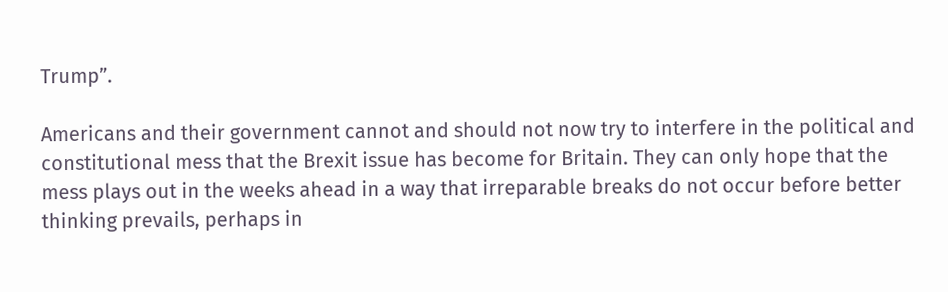Trump”.

Americans and their government cannot and should not now try to interfere in the political and constitutional mess that the Brexit issue has become for Britain. They can only hope that the mess plays out in the weeks ahead in a way that irreparable breaks do not occur before better thinking prevails, perhaps in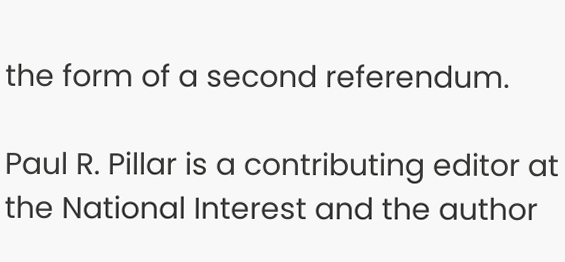the form of a second referendum.

Paul R. Pillar is a contributing editor at the National Interest and the author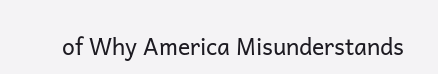of Why America Misunderstands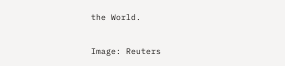the World.

Image: Reuters